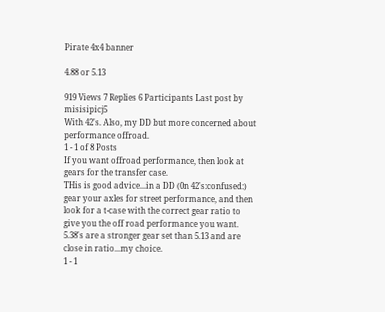Pirate 4x4 banner

4.88 or 5.13

919 Views 7 Replies 6 Participants Last post by  misisipicj5
With 42's. Also, my DD but more concerned about performance offroad.
1 - 1 of 8 Posts
If you want offroad performance, then look at gears for the transfer case.
THis is good advice...in a DD (0n 42's:confused:) gear your axles for street performance, and then look for a t-case with the correct gear ratio to give you the off road performance you want. 5.38's are a stronger gear set than 5.13 and are close in ratio...my choice.
1 - 1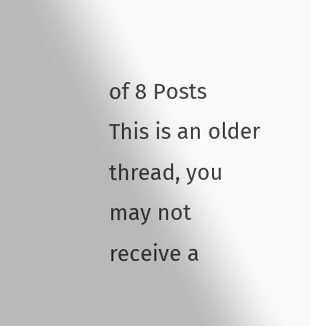of 8 Posts
This is an older thread, you may not receive a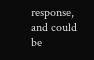response, and could be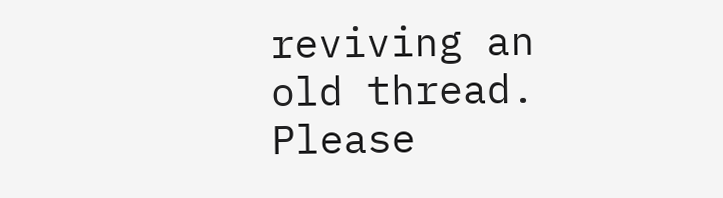reviving an old thread. Please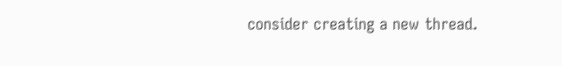consider creating a new thread.